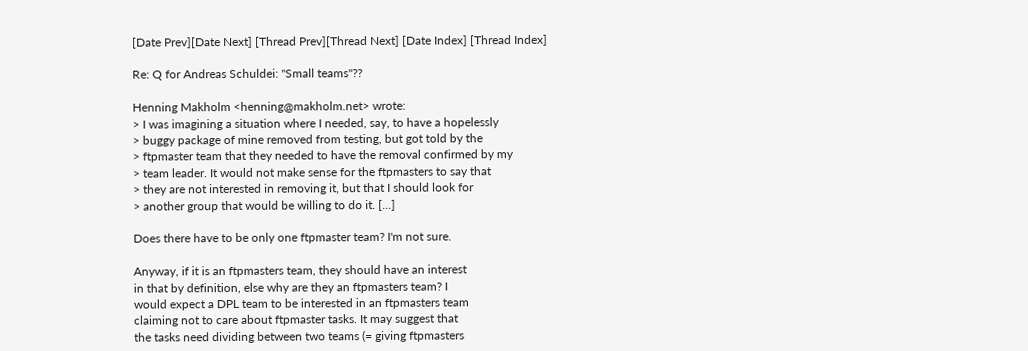[Date Prev][Date Next] [Thread Prev][Thread Next] [Date Index] [Thread Index]

Re: Q for Andreas Schuldei: "Small teams"??

Henning Makholm <henning@makholm.net> wrote:
> I was imagining a situation where I needed, say, to have a hopelessly
> buggy package of mine removed from testing, but got told by the
> ftpmaster team that they needed to have the removal confirmed by my
> team leader. It would not make sense for the ftpmasters to say that
> they are not interested in removing it, but that I should look for
> another group that would be willing to do it. [...]

Does there have to be only one ftpmaster team? I'm not sure.

Anyway, if it is an ftpmasters team, they should have an interest
in that by definition, else why are they an ftpmasters team? I
would expect a DPL team to be interested in an ftpmasters team
claiming not to care about ftpmaster tasks. It may suggest that
the tasks need dividing between two teams (= giving ftpmasters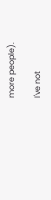more people).

I've not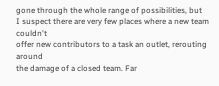gone through the whole range of possibilities, but
I suspect there are very few places where a new team couldn't
offer new contributors to a task an outlet, rerouting around
the damage of a closed team. Far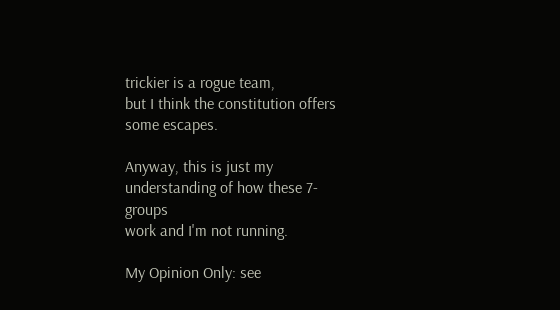trickier is a rogue team,
but I think the constitution offers some escapes.

Anyway, this is just my understanding of how these 7-groups
work and I'm not running.

My Opinion Only: see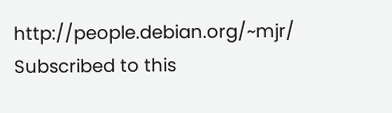http://people.debian.org/~mjr/
Subscribed to this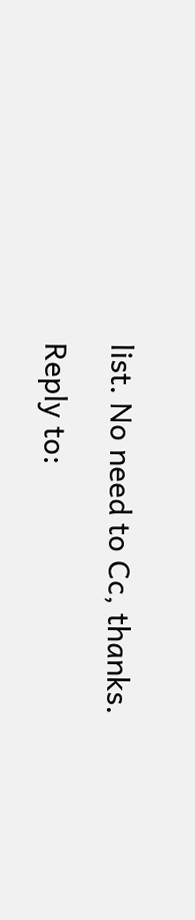list. No need to Cc, thanks.

Reply to: